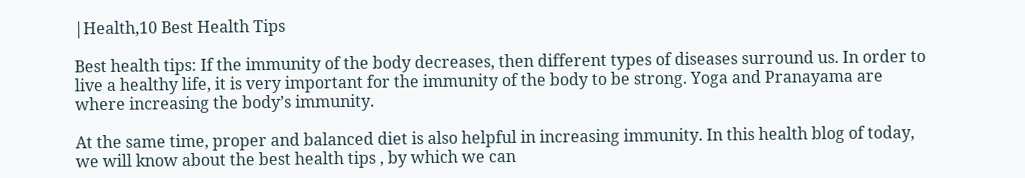|Health,10 Best Health Tips

Best health tips: If the immunity of the body decreases, then different types of diseases surround us. In order to live a healthy life, it is very important for the immunity of the body to be strong. Yoga and Pranayama are where increasing the body’s immunity.

At the same time, proper and balanced diet is also helpful in increasing immunity. In this health blog of today, we will know about the best health tips , by which we can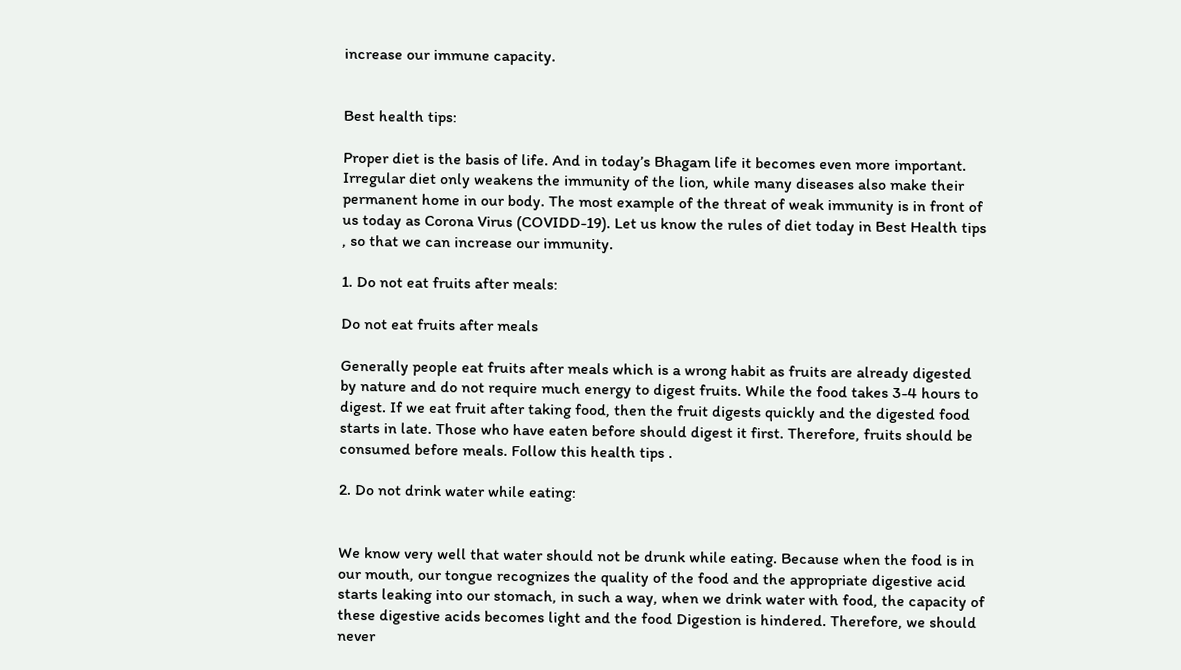increase our immune capacity.


Best health tips:

Proper diet is the basis of life. And in today’s Bhagam life it becomes even more important. Irregular diet only weakens the immunity of the lion, while many diseases also make their permanent home in our body. The most example of the threat of weak immunity is in front of us today as Corona Virus (COVIDD-19). Let us know the rules of diet today in Best Health tips , so that we can increase our immunity.

1. Do not eat fruits after meals:

Do not eat fruits after meals

Generally people eat fruits after meals which is a wrong habit as fruits are already digested by nature and do not require much energy to digest fruits. While the food takes 3-4 hours to digest. If we eat fruit after taking food, then the fruit digests quickly and the digested food starts in late. Those who have eaten before should digest it first. Therefore, fruits should be consumed before meals. Follow this health tips .

2. Do not drink water while eating:


We know very well that water should not be drunk while eating. Because when the food is in our mouth, our tongue recognizes the quality of the food and the appropriate digestive acid starts leaking into our stomach, in such a way, when we drink water with food, the capacity of these digestive acids becomes light and the food Digestion is hindered. Therefore, we should never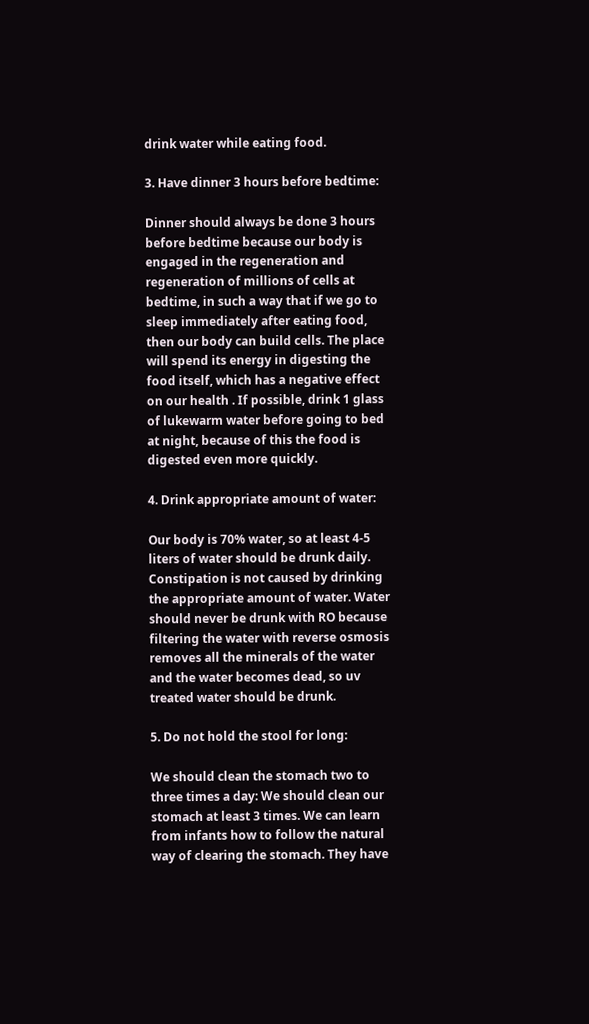drink water while eating food.

3. Have dinner 3 hours before bedtime:

Dinner should always be done 3 hours before bedtime because our body is engaged in the regeneration and regeneration of millions of cells at bedtime, in such a way that if we go to sleep immediately after eating food, then our body can build cells. The place will spend its energy in digesting the food itself, which has a negative effect on our health . If possible, drink 1 glass of lukewarm water before going to bed at night, because of this the food is digested even more quickly.

4. Drink appropriate amount of water:

Our body is 70% water, so at least 4-5 liters of water should be drunk daily. Constipation is not caused by drinking the appropriate amount of water. Water should never be drunk with RO because filtering the water with reverse osmosis removes all the minerals of the water and the water becomes dead, so uv treated water should be drunk.

5. Do not hold the stool for long:

We should clean the stomach two to three times a day: We should clean our stomach at least 3 times. We can learn from infants how to follow the natural way of clearing the stomach. They have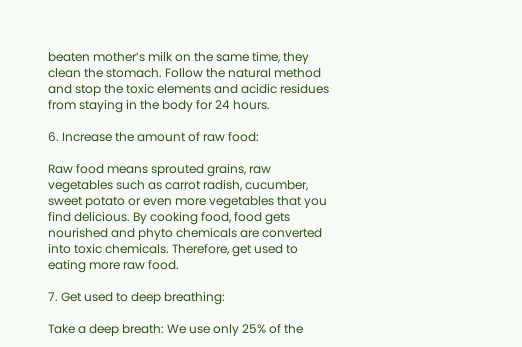beaten mother’s milk on the same time, they clean the stomach. Follow the natural method and stop the toxic elements and acidic residues from staying in the body for 24 hours.

6. Increase the amount of raw food:

Raw food means sprouted grains, raw vegetables such as carrot radish, cucumber, sweet potato or even more vegetables that you find delicious. By cooking food, food gets nourished and phyto chemicals are converted into toxic chemicals. Therefore, get used to eating more raw food.

7. Get used to deep breathing:

Take a deep breath: We use only 25% of the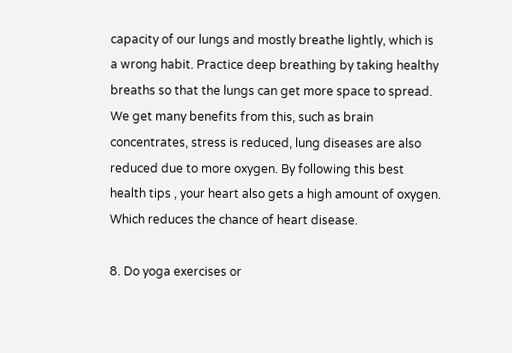capacity of our lungs and mostly breathe lightly, which is a wrong habit. Practice deep breathing by taking healthy breaths so that the lungs can get more space to spread. We get many benefits from this, such as brain concentrates, stress is reduced, lung diseases are also reduced due to more oxygen. By following this best health tips , your heart also gets a high amount of oxygen. Which reduces the chance of heart disease.

8. Do yoga exercises or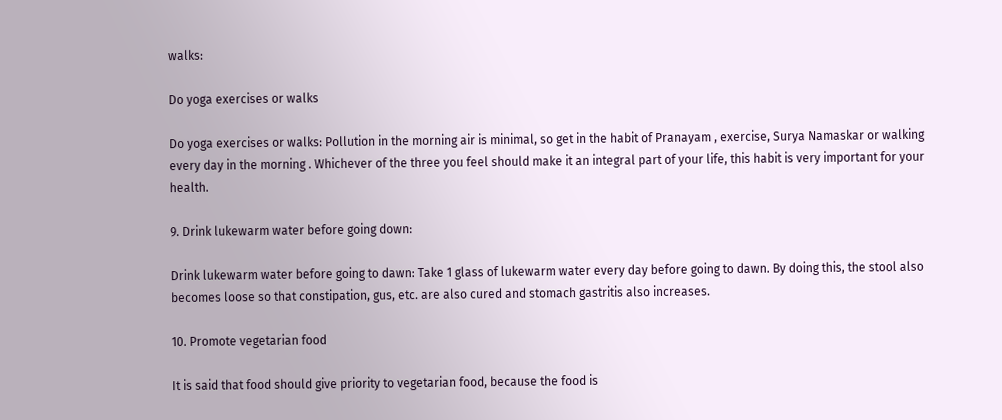walks:

Do yoga exercises or walks

Do yoga exercises or walks: Pollution in the morning air is minimal, so get in the habit of Pranayam , exercise, Surya Namaskar or walking every day in the morning . Whichever of the three you feel should make it an integral part of your life, this habit is very important for your health.

9. Drink lukewarm water before going down:

Drink lukewarm water before going to dawn: Take 1 glass of lukewarm water every day before going to dawn. By doing this, the stool also becomes loose so that constipation, gus, etc. are also cured and stomach gastritis also increases.

10. Promote vegetarian food

It is said that food should give priority to vegetarian food, because the food is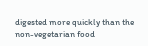digested more quickly than the non-vegetarian food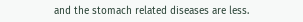and the stomach related diseases are less.